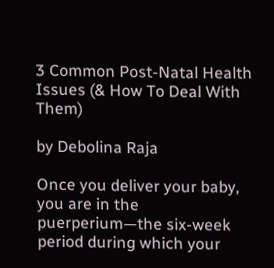3 Common Post-Natal Health Issues (& How To Deal With Them)

by Debolina Raja

Once you deliver your baby, you are in the puerperium—the six-week period during which your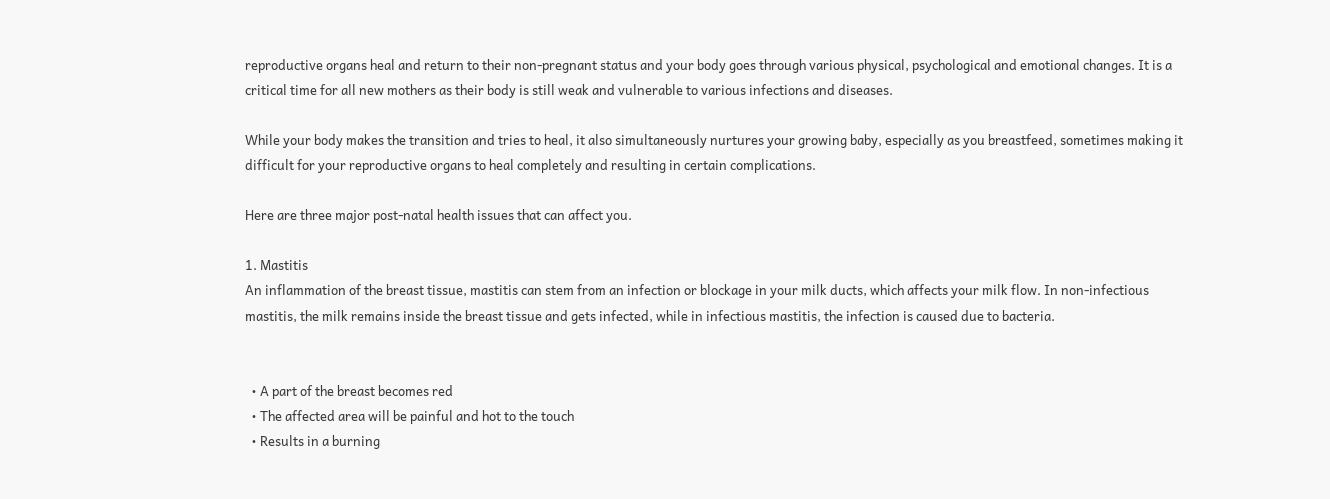reproductive organs heal and return to their non-pregnant status and your body goes through various physical, psychological and emotional changes. It is a critical time for all new mothers as their body is still weak and vulnerable to various infections and diseases.

While your body makes the transition and tries to heal, it also simultaneously nurtures your growing baby, especially as you breastfeed, sometimes making it difficult for your reproductive organs to heal completely and resulting in certain complications.

Here are three major post-natal health issues that can affect you.

1. Mastitis
An inflammation of the breast tissue, mastitis can stem from an infection or blockage in your milk ducts, which affects your milk flow. In non-infectious mastitis, the milk remains inside the breast tissue and gets infected, while in infectious mastitis, the infection is caused due to bacteria.


  • A part of the breast becomes red
  • The affected area will be painful and hot to the touch
  • Results in a burning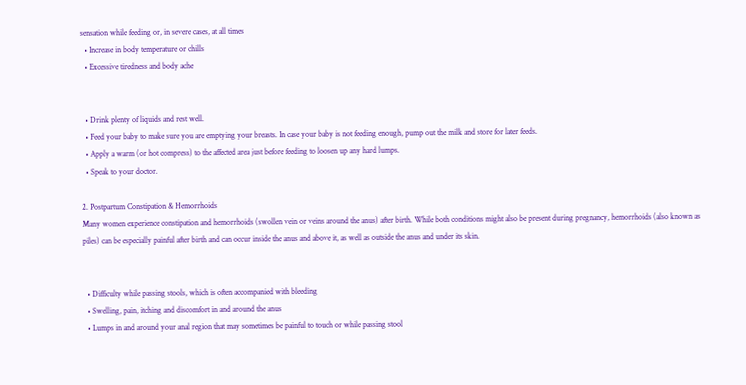sensation while feeding or, in severe cases, at all times
  • Increase in body temperature or chills
  • Excessive tiredness and body ache


  • Drink plenty of liquids and rest well.
  • Feed your baby to make sure you are emptying your breasts. In case your baby is not feeding enough, pump out the milk and store for later feeds.
  • Apply a warm (or hot compress) to the affected area just before feeding to loosen up any hard lumps.
  • Speak to your doctor.

2. Postpartum Constipation & Hemorrhoids
Many women experience constipation and hemorrhoids (swollen vein or veins around the anus) after birth. While both conditions might also be present during pregnancy, hemorrhoids (also known as piles) can be especially painful after birth and can occur inside the anus and above it, as well as outside the anus and under its skin.


  • Difficulty while passing stools, which is often accompanied with bleeding
  • Swelling, pain, itching and discomfort in and around the anus
  • Lumps in and around your anal region that may sometimes be painful to touch or while passing stool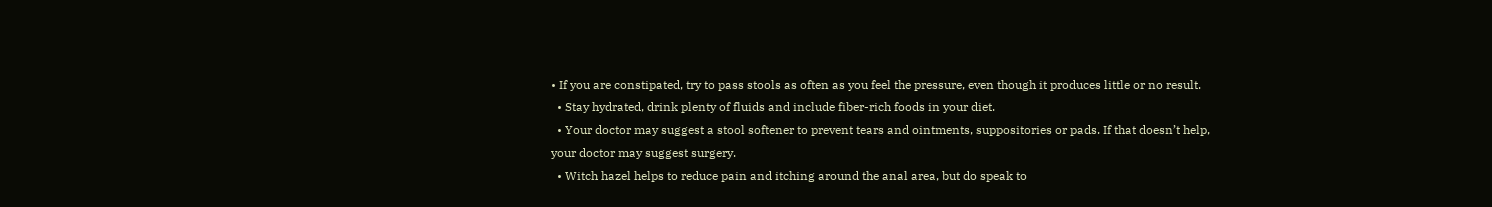• If you are constipated, try to pass stools as often as you feel the pressure, even though it produces little or no result.
  • Stay hydrated, drink plenty of fluids and include fiber-rich foods in your diet.
  • Your doctor may suggest a stool softener to prevent tears and ointments, suppositories or pads. If that doesn’t help, your doctor may suggest surgery.
  • Witch hazel helps to reduce pain and itching around the anal area, but do speak to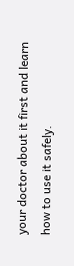your doctor about it first and learn how to use it safely.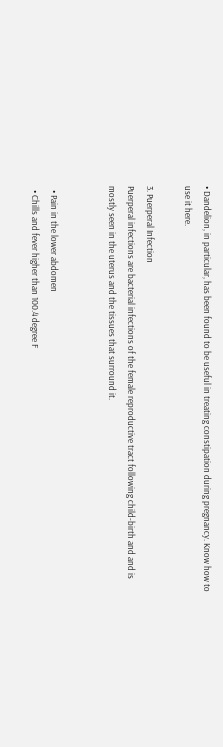• Dandelion, in particular, has been found to be useful in treating constipation during pregnancy. Know how to use it here.

3. Puerperal Infection
Puerperal infections are bacterial infections of the female reproductive tract following child-birth and and is mostly seen in the uterus and the tissues that surround it.


  • Pain in the lower abdomen
  • Chills and fever higher than 100.4 degree F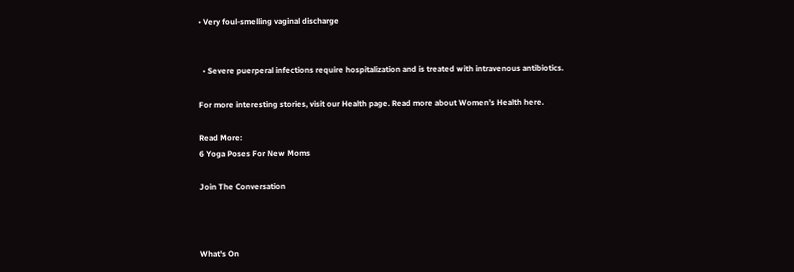• Very foul-smelling vaginal discharge


  • Severe puerperal infections require hospitalization and is treated with intravenous antibiotics.

For more interesting stories, visit our Health page. Read more about Women’s Health here.

Read More:
6 Yoga Poses For New Moms

Join The Conversation



What's On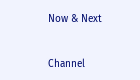Now & Next


Channel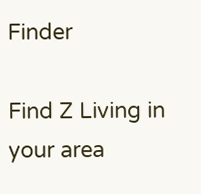Finder

Find Z Living in your area